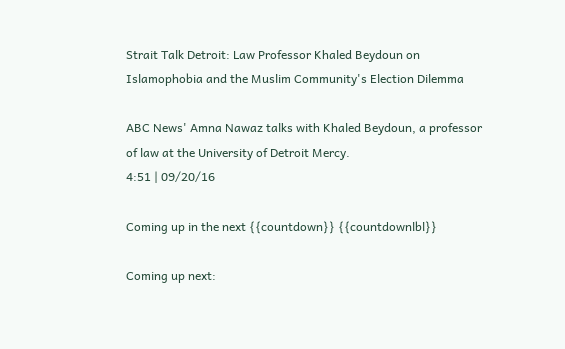Strait Talk Detroit: Law Professor Khaled Beydoun on Islamophobia and the Muslim Community's Election Dilemma

ABC News' Amna Nawaz talks with Khaled Beydoun, a professor of law at the University of Detroit Mercy.
4:51 | 09/20/16

Coming up in the next {{countdown}} {{countdownlbl}}

Coming up next: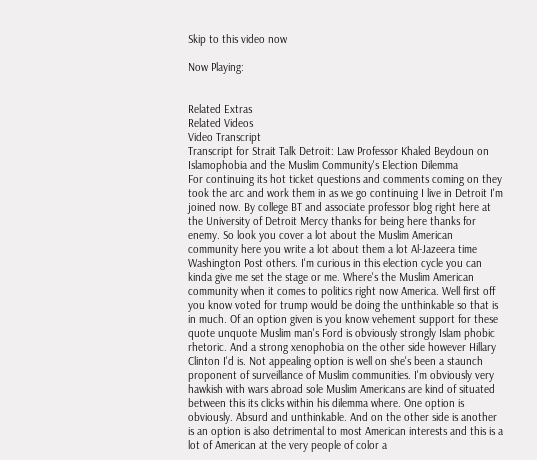Skip to this video now

Now Playing:


Related Extras
Related Videos
Video Transcript
Transcript for Strait Talk Detroit: Law Professor Khaled Beydoun on Islamophobia and the Muslim Community's Election Dilemma
For continuing its hot ticket questions and comments coming on they took the arc and work them in as we go continuing I live in Detroit I'm joined now. By college BT and associate professor blog right here at the University of Detroit Mercy thanks for being here thanks for enemy. So look you cover a lot about the Muslim American community here you write a lot about them a lot Al-Jazeera time Washington Post others. I'm curious in this election cycle you can kinda give me set the stage or me. Where's the Muslim American community when it comes to politics right now America. Well first off you know voted for trump would be doing the unthinkable so that is in much. Of an option given is you know vehement support for these quote unquote Muslim man's Ford is obviously strongly Islam phobic rhetoric. And a strong xenophobia on the other side however Hillary Clinton I'd is. Not appealing option is well on she's been a staunch proponent of surveillance of Muslim communities. I'm obviously very hawkish with wars abroad sole Muslim Americans are kind of situated between this its clicks within his dilemma where. One option is obviously. Absurd and unthinkable. And on the other side is another is an option is also detrimental to most American interests and this is a lot of American at the very people of color a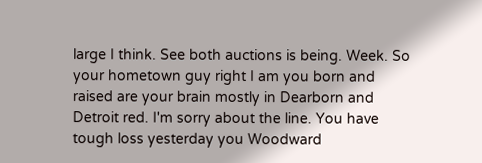large I think. See both auctions is being. Week. So your hometown guy right I am you born and raised are your brain mostly in Dearborn and Detroit red. I'm sorry about the line. You have tough loss yesterday you Woodward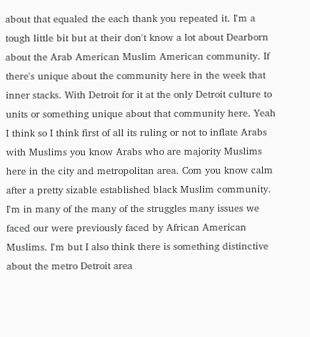about that equaled the each thank you repeated it. I'm a tough little bit but at their don't know a lot about Dearborn about the Arab American Muslim American community. If there's unique about the community here in the week that inner stacks. With Detroit for it at the only Detroit culture to units or something unique about that community here. Yeah I think so I think first of all its ruling or not to inflate Arabs with Muslims you know Arabs who are majority Muslims here in the city and metropolitan area. Com you know calm after a pretty sizable established black Muslim community. I'm in many of the many of the struggles many issues we faced our were previously faced by African American Muslims. I'm but I also think there is something distinctive about the metro Detroit area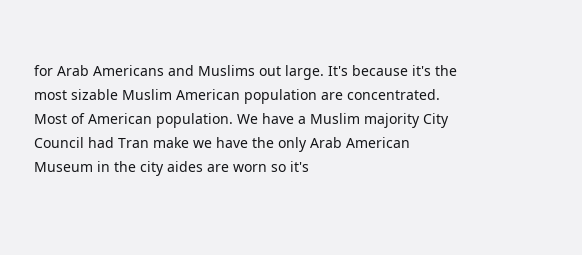for Arab Americans and Muslims out large. It's because it's the most sizable Muslim American population are concentrated. Most of American population. We have a Muslim majority City Council had Tran make we have the only Arab American Museum in the city aides are worn so it's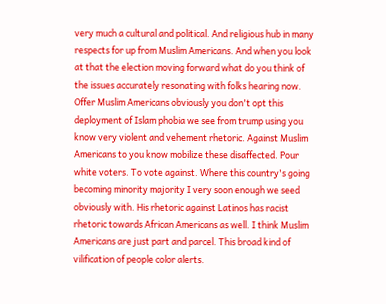very much a cultural and political. And religious hub in many respects for up from Muslim Americans. And when you look at that the election moving forward what do you think of the issues accurately resonating with folks hearing now. Offer Muslim Americans obviously you don't opt this deployment of Islam phobia we see from trump using you know very violent and vehement rhetoric. Against Muslim Americans to you know mobilize these disaffected. Pour white voters. To vote against. Where this country's going becoming minority majority I very soon enough we seed obviously with. His rhetoric against Latinos has racist rhetoric towards African Americans as well. I think Muslim Americans are just part and parcel. This broad kind of vilification of people color alerts.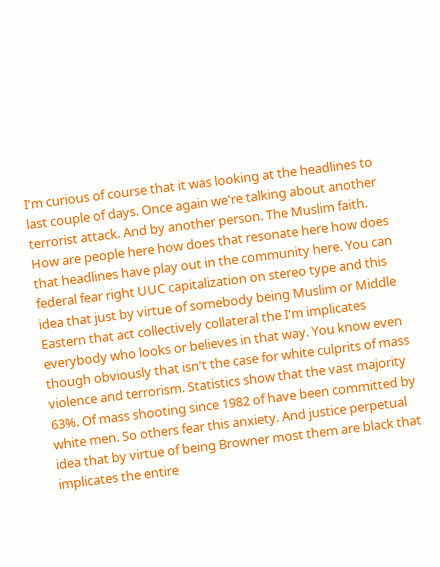I'm curious of course that it was looking at the headlines to last couple of days. Once again we're talking about another terrorist attack. And by another person. The Muslim faith. How are people here how does that resonate here how does that headlines have play out in the community here. You can federal fear right UUC capitalization on stereo type and this idea that just by virtue of somebody being Muslim or Middle Eastern that act collectively collateral the I'm implicates everybody who looks or believes in that way. You know even though obviously that isn't the case for white culprits of mass violence and terrorism. Statistics show that the vast majority 63%. Of mass shooting since 1982 of have been committed by white men. So others fear this anxiety. And justice perpetual idea that by virtue of being Browner most them are black that implicates the entire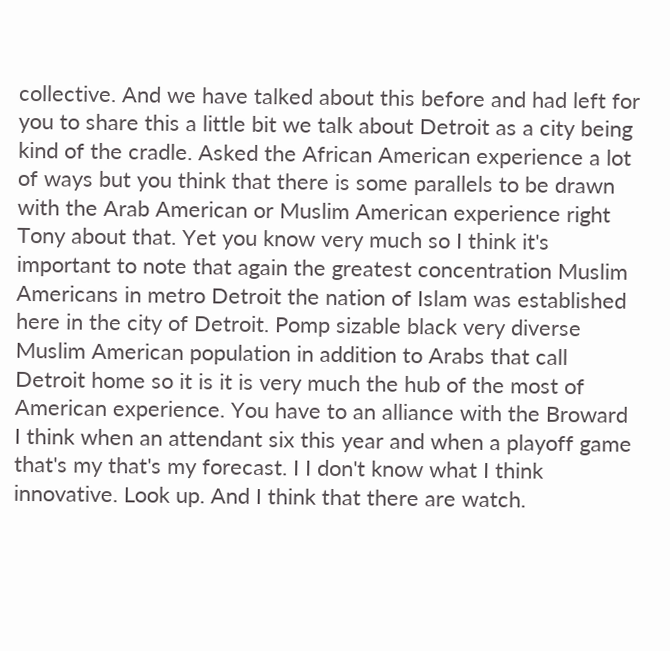collective. And we have talked about this before and had left for you to share this a little bit we talk about Detroit as a city being kind of the cradle. Asked the African American experience a lot of ways but you think that there is some parallels to be drawn with the Arab American or Muslim American experience right Tony about that. Yet you know very much so I think it's important to note that again the greatest concentration Muslim Americans in metro Detroit the nation of Islam was established here in the city of Detroit. Pomp sizable black very diverse Muslim American population in addition to Arabs that call Detroit home so it is it is very much the hub of the most of American experience. You have to an alliance with the Broward I think when an attendant six this year and when a playoff game that's my that's my forecast. I I don't know what I think innovative. Look up. And I think that there are watch.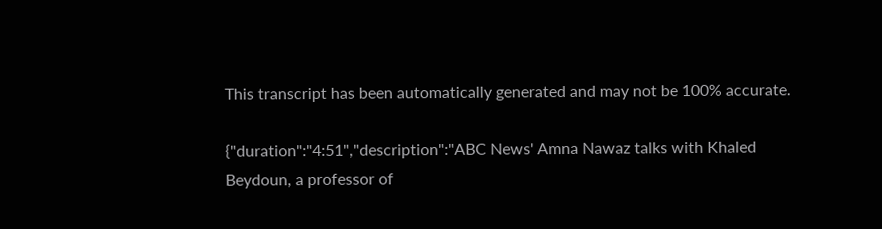This transcript has been automatically generated and may not be 100% accurate.

{"duration":"4:51","description":"ABC News' Amna Nawaz talks with Khaled Beydoun, a professor of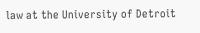law at the University of Detroit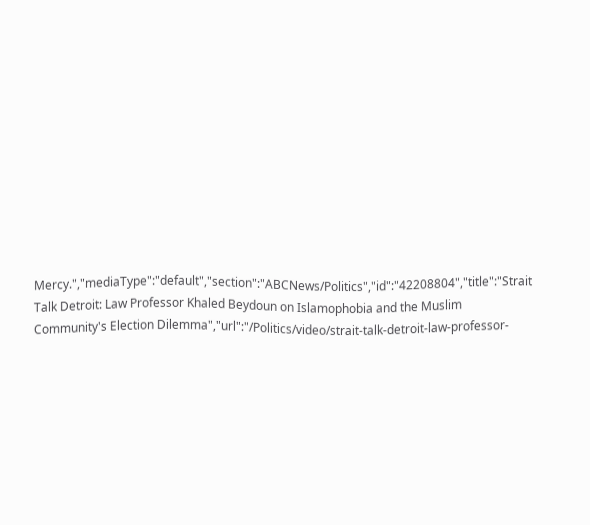Mercy.","mediaType":"default","section":"ABCNews/Politics","id":"42208804","title":"Strait Talk Detroit: Law Professor Khaled Beydoun on Islamophobia and the Muslim Community's Election Dilemma","url":"/Politics/video/strait-talk-detroit-law-professor-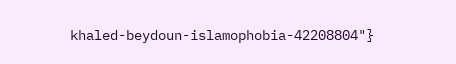khaled-beydoun-islamophobia-42208804"}